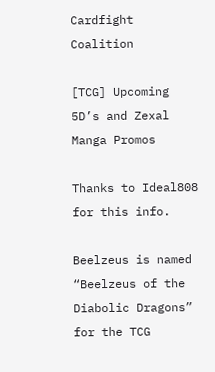Cardfight Coalition

[TCG] Upcoming 5D’s and Zexal Manga Promos

Thanks to Ideal808 for this info.

Beelzeus is named “Beelzeus of the Diabolic Dragons” for the TCG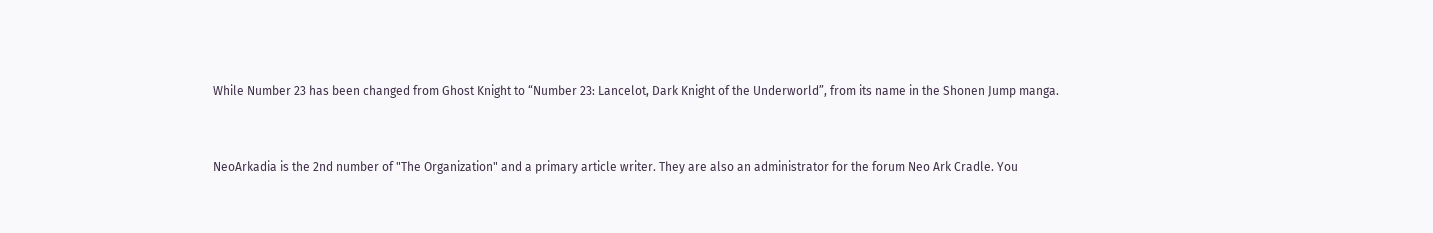While Number 23 has been changed from Ghost Knight to “Number 23: Lancelot, Dark Knight of the Underworld”, from its name in the Shonen Jump manga.


NeoArkadia is the 2nd number of "The Organization" and a primary article writer. They are also an administrator for the forum Neo Ark Cradle. You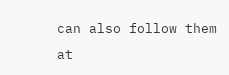can also follow them at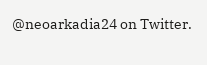@neoarkadia24 on Twitter.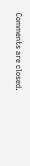Comments are closed.